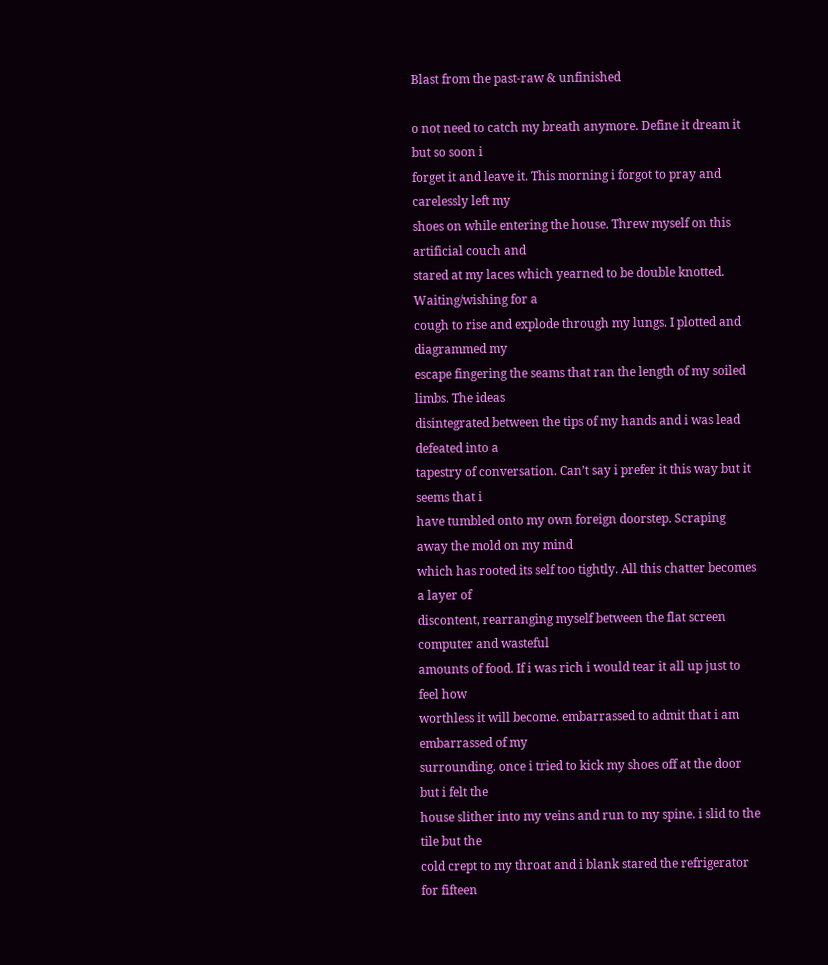Blast from the past-raw & unfinished

o not need to catch my breath anymore. Define it dream it but so soon i
forget it and leave it. This morning i forgot to pray and carelessly left my
shoes on while entering the house. Threw myself on this artificial couch and
stared at my laces which yearned to be double knotted. Waiting/wishing for a
cough to rise and explode through my lungs. I plotted and diagrammed my
escape fingering the seams that ran the length of my soiled limbs. The ideas
disintegrated between the tips of my hands and i was lead defeated into a
tapestry of conversation. Can’t say i prefer it this way but it seems that i
have tumbled onto my own foreign doorstep. Scraping away the mold on my mind
which has rooted its self too tightly. All this chatter becomes a layer of
discontent, rearranging myself between the flat screen computer and wasteful
amounts of food. If i was rich i would tear it all up just to feel how
worthless it will become. embarrassed to admit that i am embarrassed of my
surrounding. once i tried to kick my shoes off at the door but i felt the
house slither into my veins and run to my spine. i slid to the tile but the
cold crept to my throat and i blank stared the refrigerator for fifteen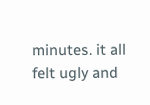minutes. it all felt ugly and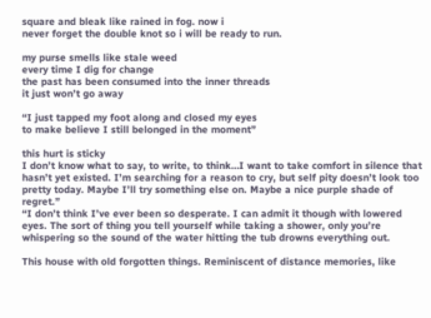square and bleak like rained in fog. now i
never forget the double knot so i will be ready to run.

my purse smells like stale weed
every time I dig for change
the past has been consumed into the inner threads
it just won’t go away

“I just tapped my foot along and closed my eyes
to make believe I still belonged in the moment”

this hurt is sticky
I don’t know what to say, to write, to think…I want to take comfort in silence that hasn’t yet existed. I’m searching for a reason to cry, but self pity doesn’t look too pretty today. Maybe I’ll try something else on. Maybe a nice purple shade of regret.”
“I don’t think I’ve ever been so desperate. I can admit it though with lowered eyes. The sort of thing you tell yourself while taking a shower, only you’re whispering so the sound of the water hitting the tub drowns everything out.

This house with old forgotten things. Reminiscent of distance memories, like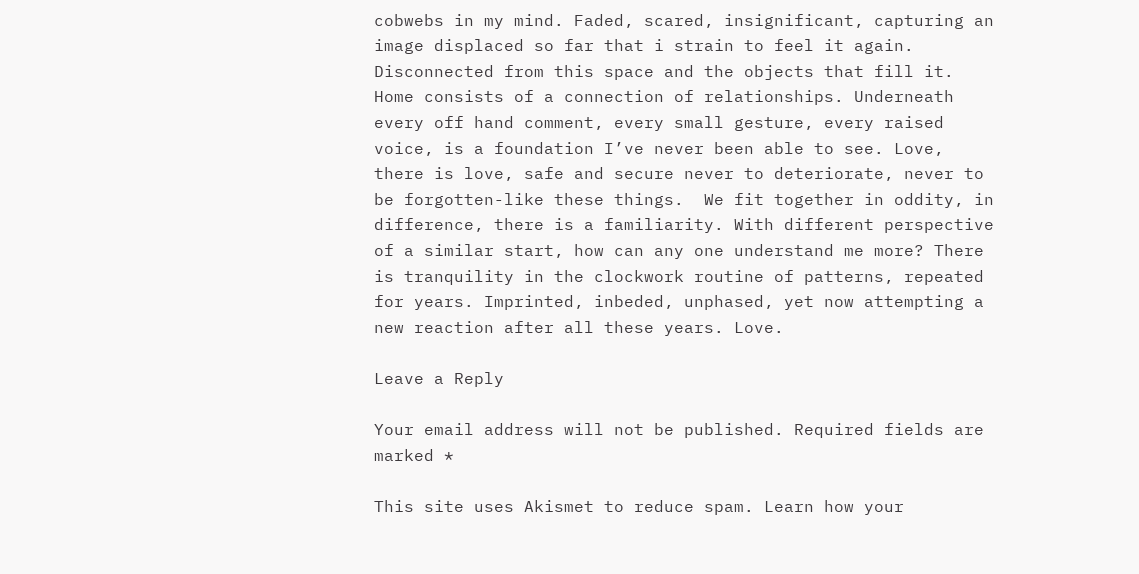cobwebs in my mind. Faded, scared, insignificant, capturing an image displaced so far that i strain to feel it again. Disconnected from this space and the objects that fill it. Home consists of a connection of relationships. Underneath every off hand comment, every small gesture, every raised voice, is a foundation I’ve never been able to see. Love, there is love, safe and secure never to deteriorate, never to be forgotten-like these things.  We fit together in oddity, in difference, there is a familiarity. With different perspective of a similar start, how can any one understand me more? There is tranquility in the clockwork routine of patterns, repeated for years. Imprinted, inbeded, unphased, yet now attempting a new reaction after all these years. Love.

Leave a Reply

Your email address will not be published. Required fields are marked *

This site uses Akismet to reduce spam. Learn how your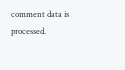comment data is processed.